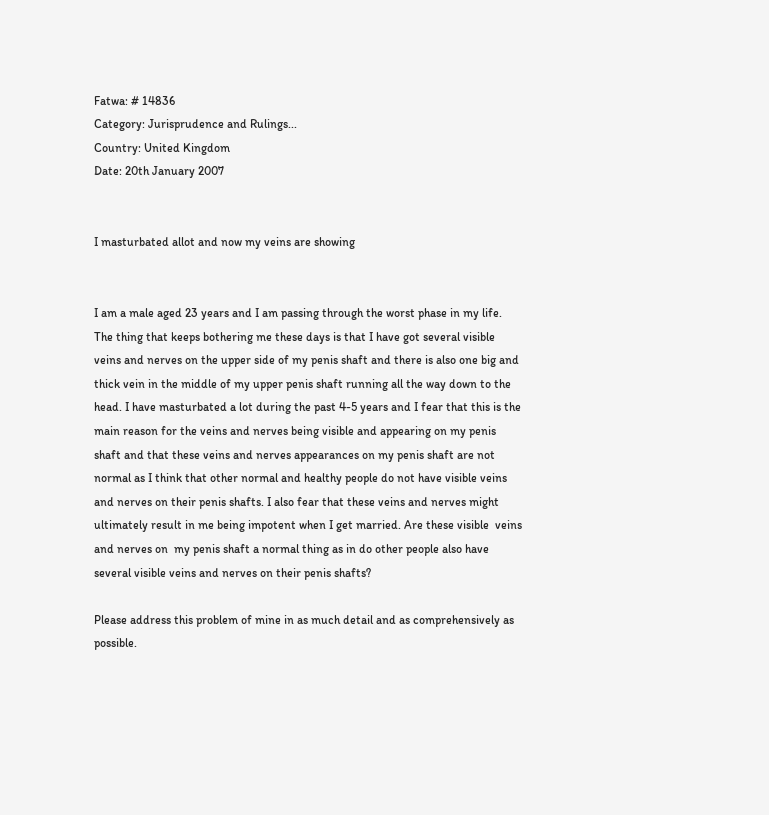Fatwa: # 14836
Category: Jurisprudence and Rulings...
Country: United Kingdom
Date: 20th January 2007


I masturbated allot and now my veins are showing


I am a male aged 23 years and I am passing through the worst phase in my life. The thing that keeps bothering me these days is that I have got several visible veins and nerves on the upper side of my penis shaft and there is also one big and thick vein in the middle of my upper penis shaft running all the way down to the head. I have masturbated a lot during the past 4-5 years and I fear that this is the main reason for the veins and nerves being visible and appearing on my penis shaft and that these veins and nerves appearances on my penis shaft are not normal as I think that other normal and healthy people do not have visible veins and nerves on their penis shafts. I also fear that these veins and nerves might ultimately result in me being impotent when I get married. Are these visible  veins and nerves on  my penis shaft a normal thing as in do other people also have several visible veins and nerves on their penis shafts?

Please address this problem of mine in as much detail and as comprehensively as possible.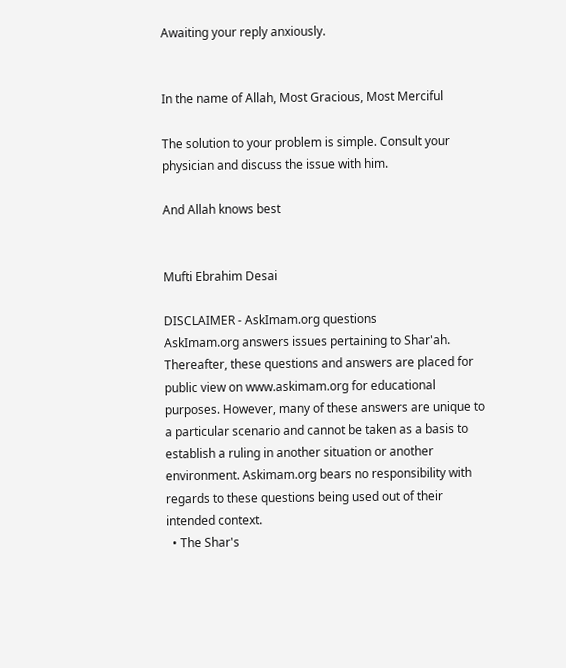Awaiting your reply anxiously.


In the name of Allah, Most Gracious, Most Merciful

The solution to your problem is simple. Consult your physician and discuss the issue with him.

And Allah knows best


Mufti Ebrahim Desai

DISCLAIMER - AskImam.org questions
AskImam.org answers issues pertaining to Shar'ah. Thereafter, these questions and answers are placed for public view on www.askimam.org for educational purposes. However, many of these answers are unique to a particular scenario and cannot be taken as a basis to establish a ruling in another situation or another environment. Askimam.org bears no responsibility with regards to these questions being used out of their intended context.
  • The Shar's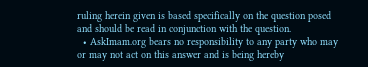ruling herein given is based specifically on the question posed and should be read in conjunction with the question.
  • AskImam.org bears no responsibility to any party who may or may not act on this answer and is being hereby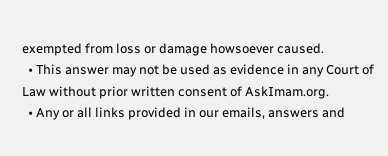exempted from loss or damage howsoever caused.
  • This answer may not be used as evidence in any Court of Law without prior written consent of AskImam.org.
  • Any or all links provided in our emails, answers and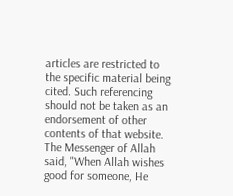articles are restricted to the specific material being cited. Such referencing should not be taken as an endorsement of other contents of that website.
The Messenger of Allah said, "When Allah wishes good for someone, He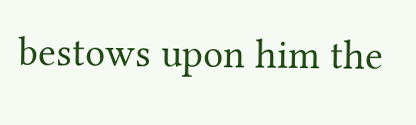bestows upon him the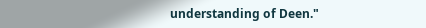understanding of Deen."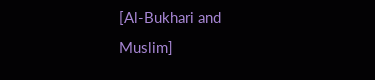[Al-Bukhari and Muslim]